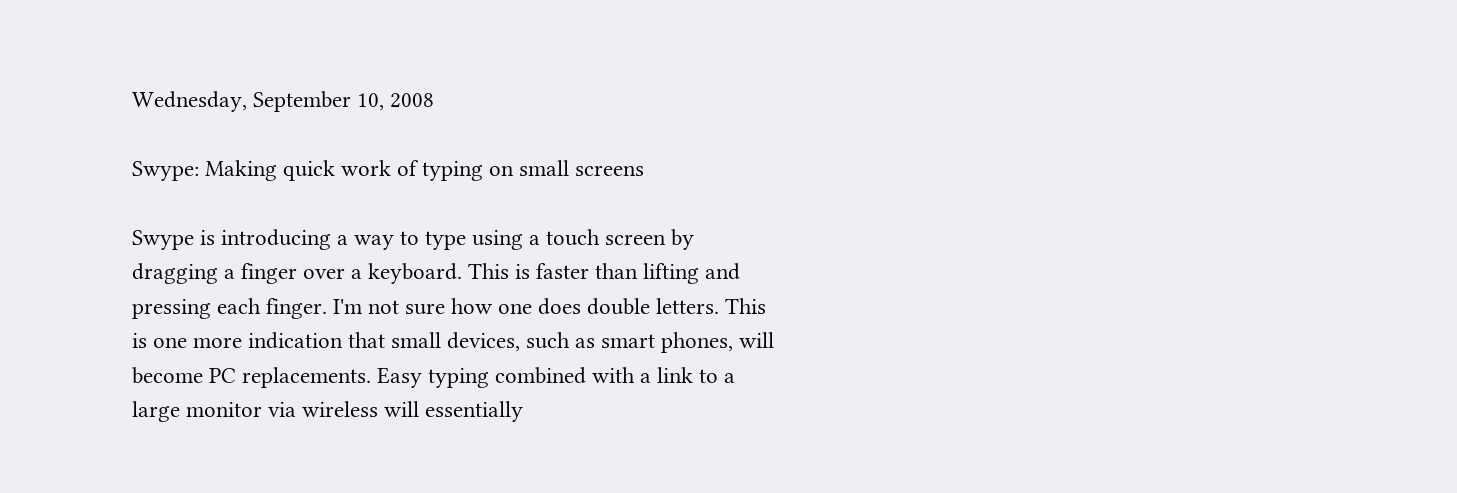Wednesday, September 10, 2008

Swype: Making quick work of typing on small screens

Swype is introducing a way to type using a touch screen by dragging a finger over a keyboard. This is faster than lifting and pressing each finger. I'm not sure how one does double letters. This is one more indication that small devices, such as smart phones, will become PC replacements. Easy typing combined with a link to a large monitor via wireless will essentially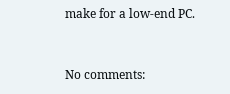make for a low-end PC.


No comments: